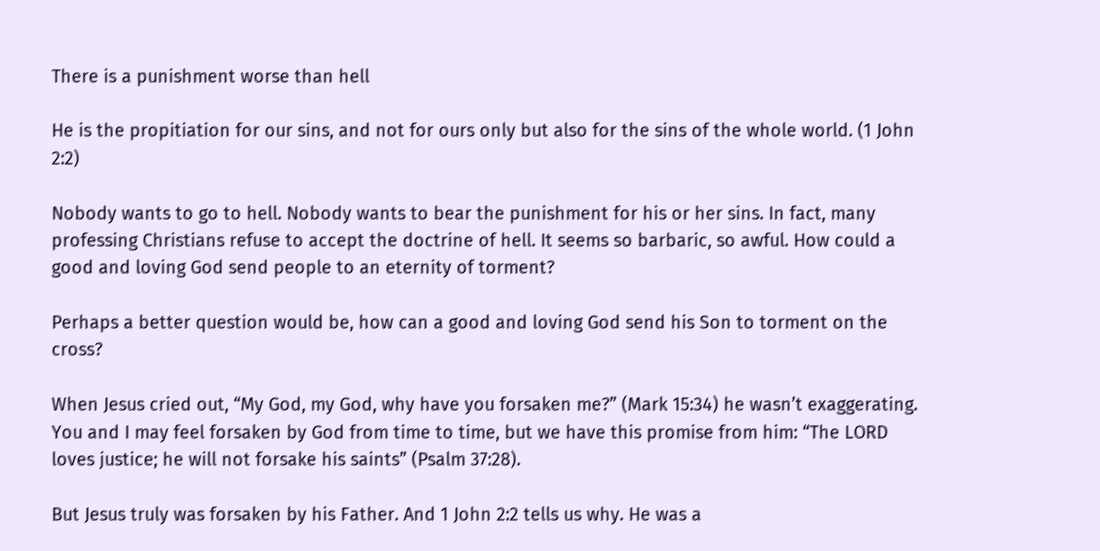There is a punishment worse than hell

He is the propitiation for our sins, and not for ours only but also for the sins of the whole world. (1 John 2:2)

Nobody wants to go to hell. Nobody wants to bear the punishment for his or her sins. In fact, many professing Christians refuse to accept the doctrine of hell. It seems so barbaric, so awful. How could a good and loving God send people to an eternity of torment?

Perhaps a better question would be, how can a good and loving God send his Son to torment on the cross?

When Jesus cried out, “My God, my God, why have you forsaken me?” (Mark 15:34) he wasn’t exaggerating. You and I may feel forsaken by God from time to time, but we have this promise from him: “The LORD loves justice; he will not forsake his saints” (Psalm 37:28).

But Jesus truly was forsaken by his Father. And 1 John 2:2 tells us why. He was a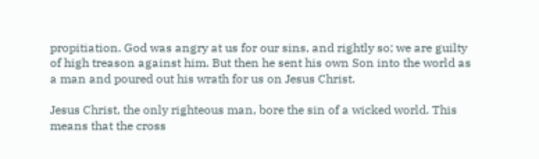propitiation. God was angry at us for our sins, and rightly so; we are guilty of high treason against him. But then he sent his own Son into the world as a man and poured out his wrath for us on Jesus Christ.

Jesus Christ, the only righteous man, bore the sin of a wicked world. This means that the cross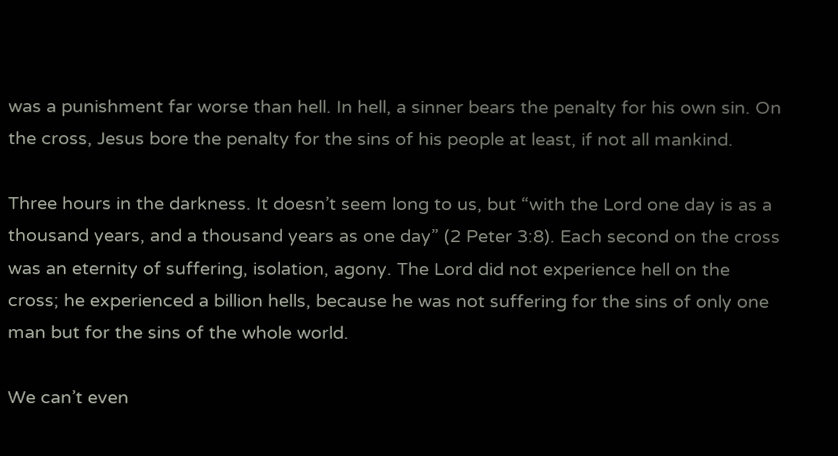was a punishment far worse than hell. In hell, a sinner bears the penalty for his own sin. On the cross, Jesus bore the penalty for the sins of his people at least, if not all mankind.

Three hours in the darkness. It doesn’t seem long to us, but “with the Lord one day is as a thousand years, and a thousand years as one day” (2 Peter 3:8). Each second on the cross was an eternity of suffering, isolation, agony. The Lord did not experience hell on the cross; he experienced a billion hells, because he was not suffering for the sins of only one man but for the sins of the whole world.

We can’t even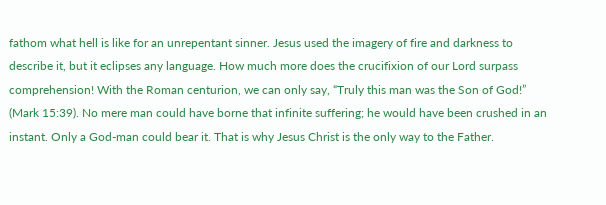fathom what hell is like for an unrepentant sinner. Jesus used the imagery of fire and darkness to describe it, but it eclipses any language. How much more does the crucifixion of our Lord surpass comprehension! With the Roman centurion, we can only say, “Truly this man was the Son of God!” (Mark 15:39). No mere man could have borne that infinite suffering; he would have been crushed in an instant. Only a God-man could bear it. That is why Jesus Christ is the only way to the Father.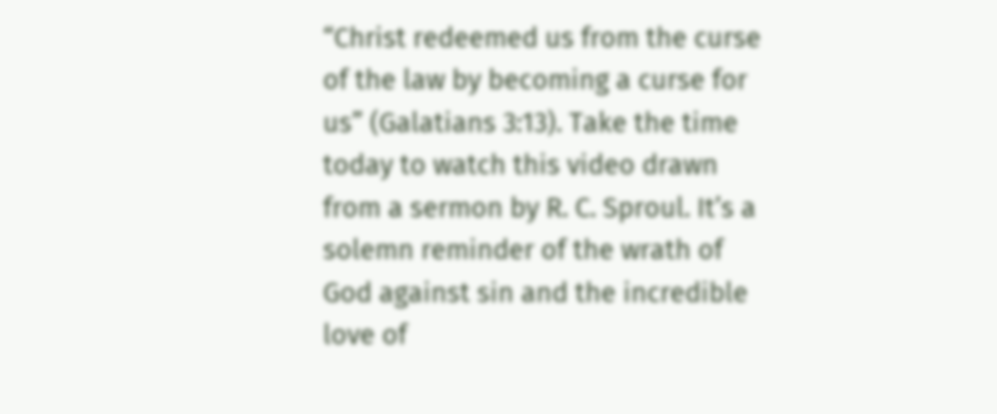“Christ redeemed us from the curse of the law by becoming a curse for us” (Galatians 3:13). Take the time today to watch this video drawn from a sermon by R. C. Sproul. It’s a solemn reminder of the wrath of God against sin and the incredible love of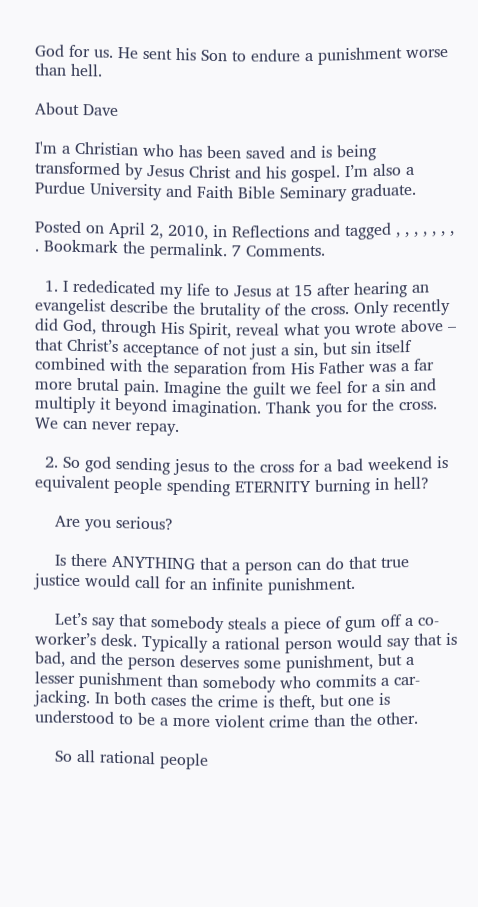God for us. He sent his Son to endure a punishment worse than hell.

About Dave

I'm a Christian who has been saved and is being transformed by Jesus Christ and his gospel. I’m also a Purdue University and Faith Bible Seminary graduate.

Posted on April 2, 2010, in Reflections and tagged , , , , , , , . Bookmark the permalink. 7 Comments.

  1. I rededicated my life to Jesus at 15 after hearing an evangelist describe the brutality of the cross. Only recently did God, through His Spirit, reveal what you wrote above – that Christ’s acceptance of not just a sin, but sin itself combined with the separation from His Father was a far more brutal pain. Imagine the guilt we feel for a sin and multiply it beyond imagination. Thank you for the cross. We can never repay.

  2. So god sending jesus to the cross for a bad weekend is equivalent people spending ETERNITY burning in hell?

    Are you serious?

    Is there ANYTHING that a person can do that true justice would call for an infinite punishment.

    Let’s say that somebody steals a piece of gum off a co-worker’s desk. Typically a rational person would say that is bad, and the person deserves some punishment, but a lesser punishment than somebody who commits a car-jacking. In both cases the crime is theft, but one is understood to be a more violent crime than the other.

    So all rational people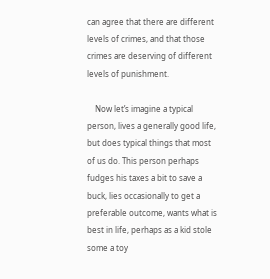can agree that there are different levels of crimes, and that those crimes are deserving of different levels of punishment.

    Now let’s imagine a typical person, lives a generally good life, but does typical things that most of us do. This person perhaps fudges his taxes a bit to save a buck, lies occasionally to get a preferable outcome, wants what is best in life, perhaps as a kid stole some a toy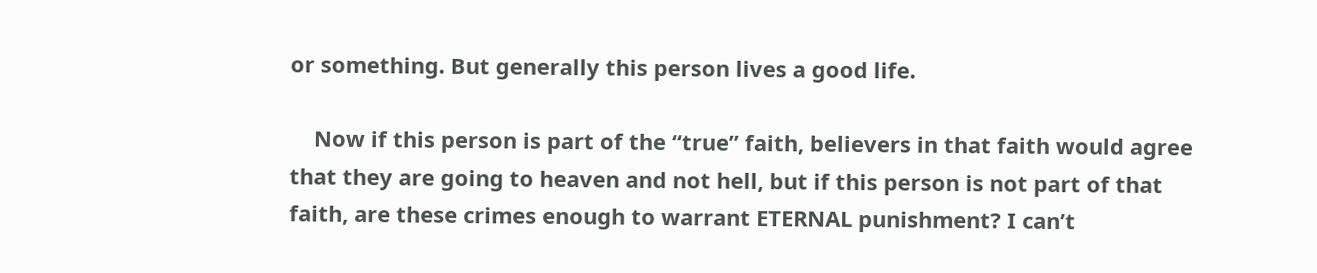or something. But generally this person lives a good life.

    Now if this person is part of the “true” faith, believers in that faith would agree that they are going to heaven and not hell, but if this person is not part of that faith, are these crimes enough to warrant ETERNAL punishment? I can’t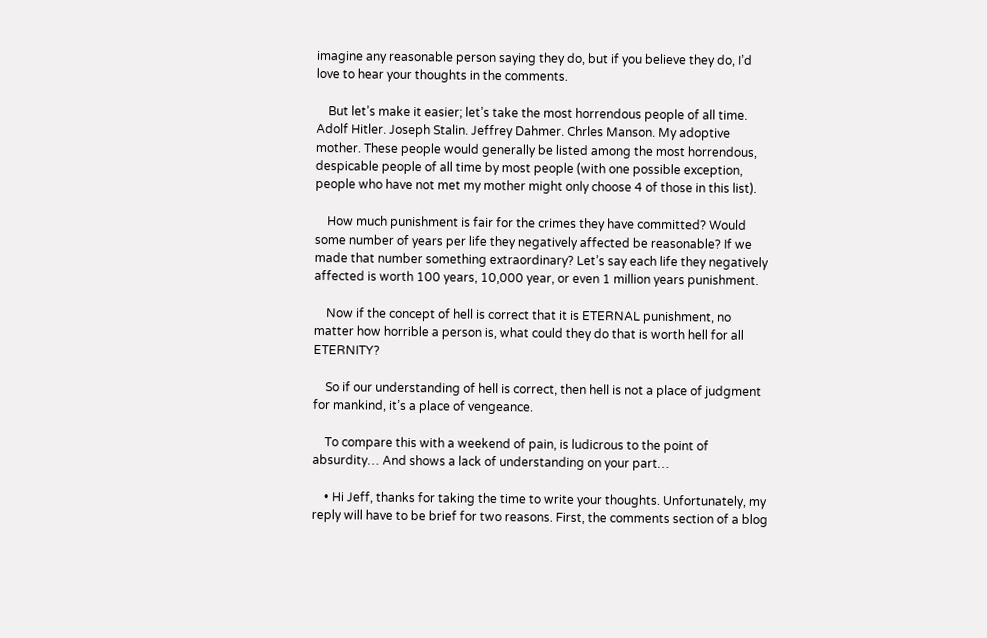imagine any reasonable person saying they do, but if you believe they do, I’d love to hear your thoughts in the comments.

    But let’s make it easier; let’s take the most horrendous people of all time. Adolf Hitler. Joseph Stalin. Jeffrey Dahmer. Chrles Manson. My adoptive mother. These people would generally be listed among the most horrendous, despicable people of all time by most people (with one possible exception, people who have not met my mother might only choose 4 of those in this list).

    How much punishment is fair for the crimes they have committed? Would some number of years per life they negatively affected be reasonable? If we made that number something extraordinary? Let’s say each life they negatively affected is worth 100 years, 10,000 year, or even 1 million years punishment.

    Now if the concept of hell is correct that it is ETERNAL punishment, no matter how horrible a person is, what could they do that is worth hell for all ETERNITY?

    So if our understanding of hell is correct, then hell is not a place of judgment for mankind, it’s a place of vengeance.

    To compare this with a weekend of pain, is ludicrous to the point of absurdity… And shows a lack of understanding on your part…

    • Hi Jeff, thanks for taking the time to write your thoughts. Unfortunately, my reply will have to be brief for two reasons. First, the comments section of a blog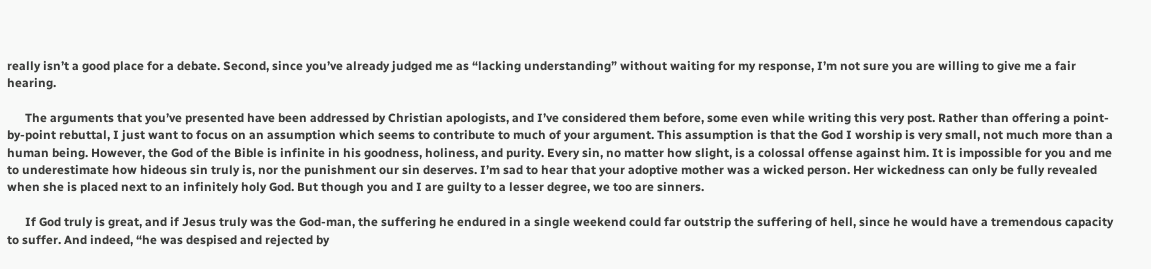really isn’t a good place for a debate. Second, since you’ve already judged me as “lacking understanding” without waiting for my response, I’m not sure you are willing to give me a fair hearing.

      The arguments that you’ve presented have been addressed by Christian apologists, and I’ve considered them before, some even while writing this very post. Rather than offering a point-by-point rebuttal, I just want to focus on an assumption which seems to contribute to much of your argument. This assumption is that the God I worship is very small, not much more than a human being. However, the God of the Bible is infinite in his goodness, holiness, and purity. Every sin, no matter how slight, is a colossal offense against him. It is impossible for you and me to underestimate how hideous sin truly is, nor the punishment our sin deserves. I’m sad to hear that your adoptive mother was a wicked person. Her wickedness can only be fully revealed when she is placed next to an infinitely holy God. But though you and I are guilty to a lesser degree, we too are sinners.

      If God truly is great, and if Jesus truly was the God-man, the suffering he endured in a single weekend could far outstrip the suffering of hell, since he would have a tremendous capacity to suffer. And indeed, “he was despised and rejected by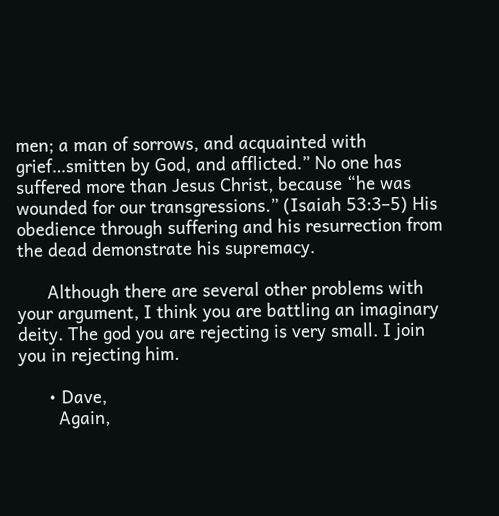men; a man of sorrows, and acquainted with grief…smitten by God, and afflicted.” No one has suffered more than Jesus Christ, because “he was wounded for our transgressions.” (Isaiah 53:3–5) His obedience through suffering and his resurrection from the dead demonstrate his supremacy.

      Although there are several other problems with your argument, I think you are battling an imaginary deity. The god you are rejecting is very small. I join you in rejecting him.

      • Dave,
        Again,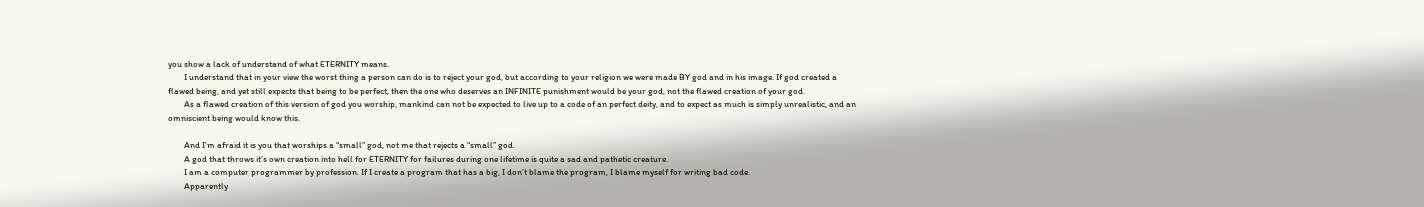you show a lack of understand of what ETERNITY means.
        I understand that in your view the worst thing a person can do is to reject your god, but according to your religion we were made BY god and in his image. If god created a flawed being, and yet still expects that being to be perfect, then the one who deserves an INFINITE punishment would be your god, not the flawed creation of your god.
        As a flawed creation of this version of god you worship, mankind can not be expected to live up to a code of an perfect deity, and to expect as much is simply unrealistic, and an omniscient being would know this.

        And I’m afraid it is you that worships a “small” god, not me that rejects a “small” god.
        A god that throws it’s own creation into hell for ETERNITY for failures during one lifetime is quite a sad and pathetic creature.
        I am a computer programmer by profession. If I create a program that has a big, I don’t blame the program, I blame myself for writing bad code.
        Apparently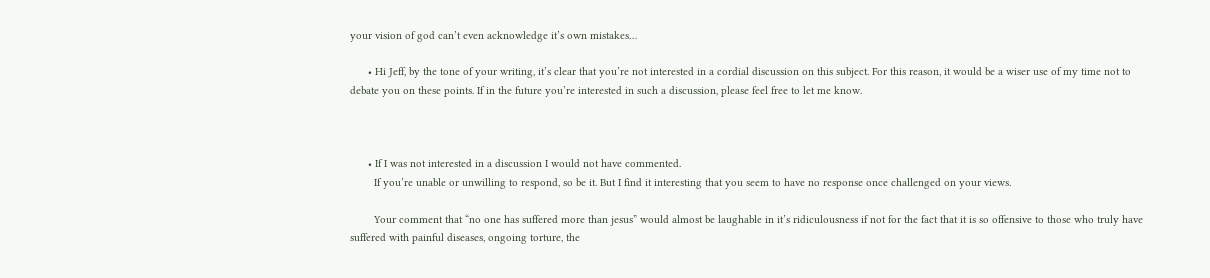your vision of god can’t even acknowledge it’s own mistakes…

      • Hi Jeff, by the tone of your writing, it’s clear that you’re not interested in a cordial discussion on this subject. For this reason, it would be a wiser use of my time not to debate you on these points. If in the future you’re interested in such a discussion, please feel free to let me know.



      • If I was not interested in a discussion I would not have commented.
        If you’re unable or unwilling to respond, so be it. But I find it interesting that you seem to have no response once challenged on your views.

        Your comment that “no one has suffered more than jesus” would almost be laughable in it’s ridiculousness if not for the fact that it is so offensive to those who truly have suffered with painful diseases, ongoing torture, the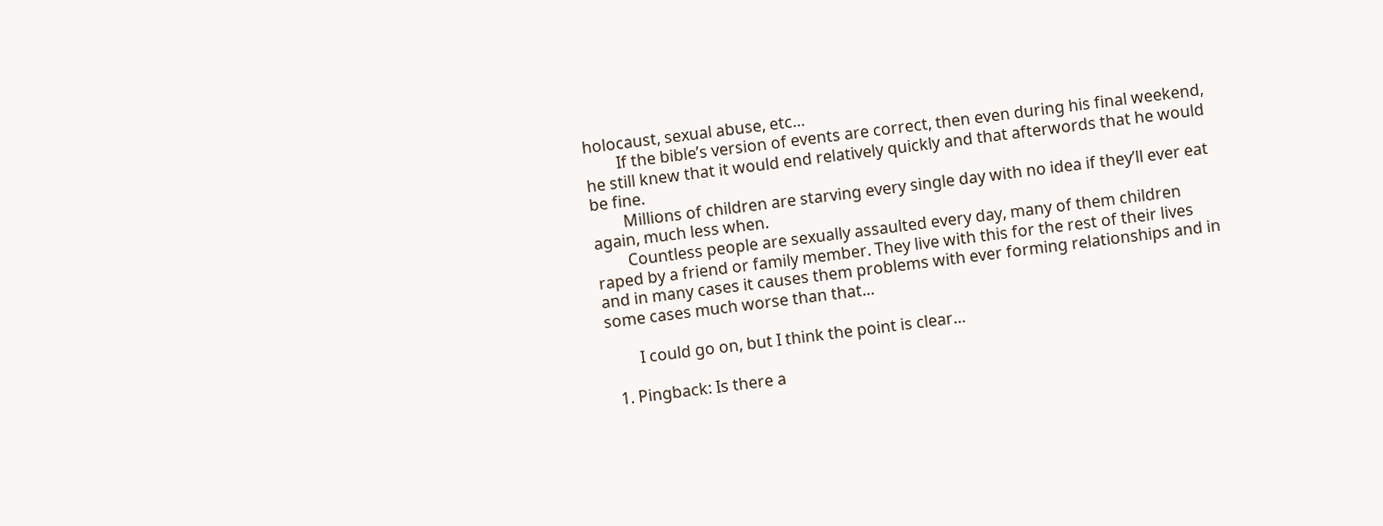holocaust, sexual abuse, etc…
        If the bible’s version of events are correct, then even during his final weekend, he still knew that it would end relatively quickly and that afterwords that he would be fine.
        Millions of children are starving every single day with no idea if they’ll ever eat again, much less when.
        Countless people are sexually assaulted every day, many of them children raped by a friend or family member. They live with this for the rest of their lives and in many cases it causes them problems with ever forming relationships and in some cases much worse than that…

        I could go on, but I think the point is clear…

  1. Pingback: Is there a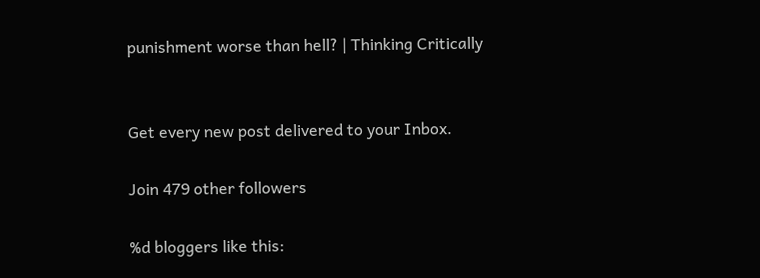punishment worse than hell? | Thinking Critically


Get every new post delivered to your Inbox.

Join 479 other followers

%d bloggers like this: